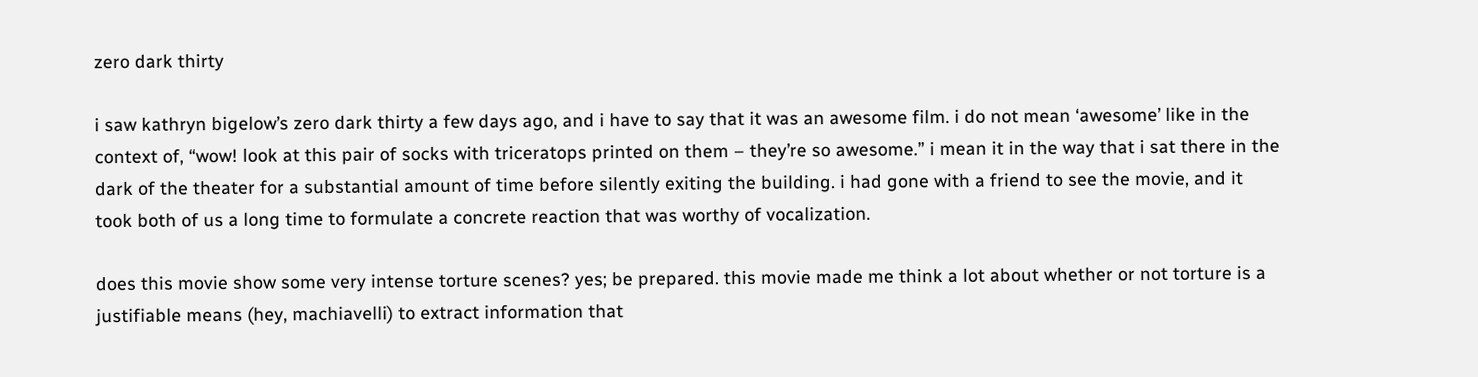zero dark thirty

i saw kathryn bigelow’s zero dark thirty a few days ago, and i have to say that it was an awesome film. i do not mean ‘awesome’ like in the context of, “wow! look at this pair of socks with triceratops printed on them – they’re so awesome.” i mean it in the way that i sat there in the dark of the theater for a substantial amount of time before silently exiting the building. i had gone with a friend to see the movie, and it took both of us a long time to formulate a concrete reaction that was worthy of vocalization.

does this movie show some very intense torture scenes? yes; be prepared. this movie made me think a lot about whether or not torture is a justifiable means (hey, machiavelli) to extract information that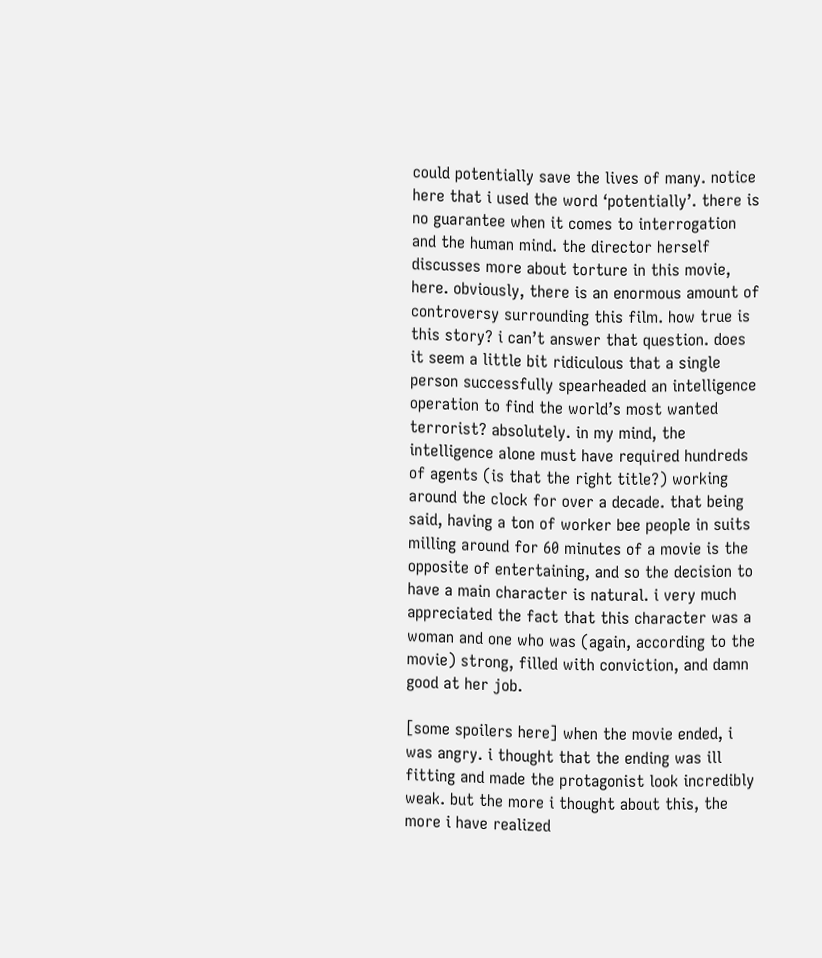could potentially save the lives of many. notice here that i used the word ‘potentially’. there is no guarantee when it comes to interrogation and the human mind. the director herself discusses more about torture in this movie, here. obviously, there is an enormous amount of controversy surrounding this film. how true is this story? i can’t answer that question. does it seem a little bit ridiculous that a single person successfully spearheaded an intelligence operation to find the world’s most wanted terrorist? absolutely. in my mind, the intelligence alone must have required hundreds of agents (is that the right title?) working around the clock for over a decade. that being said, having a ton of worker bee people in suits milling around for 60 minutes of a movie is the opposite of entertaining, and so the decision to have a main character is natural. i very much appreciated the fact that this character was a woman and one who was (again, according to the movie) strong, filled with conviction, and damn good at her job.

[some spoilers here] when the movie ended, i was angry. i thought that the ending was ill fitting and made the protagonist look incredibly weak. but the more i thought about this, the more i have realized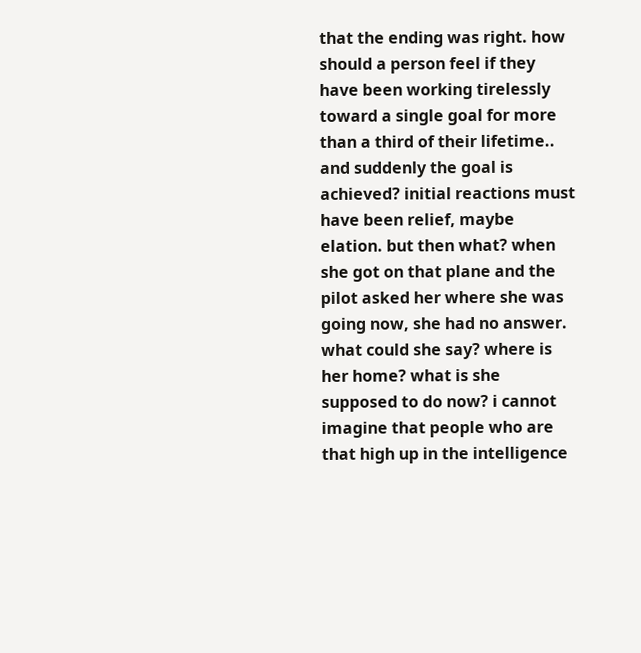that the ending was right. how should a person feel if they have been working tirelessly toward a single goal for more than a third of their lifetime.. and suddenly the goal is achieved? initial reactions must have been relief, maybe elation. but then what? when she got on that plane and the pilot asked her where she was going now, she had no answer. what could she say? where is her home? what is she supposed to do now? i cannot imagine that people who are that high up in the intelligence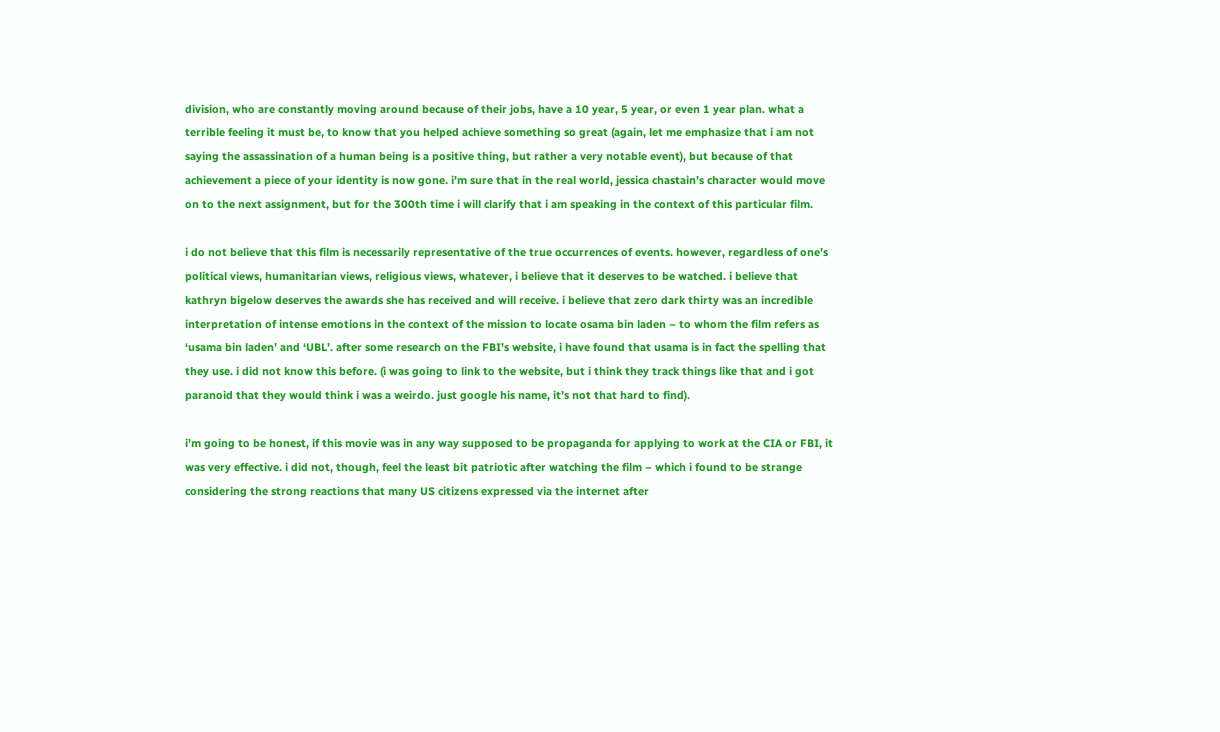division, who are constantly moving around because of their jobs, have a 10 year, 5 year, or even 1 year plan. what a terrible feeling it must be, to know that you helped achieve something so great (again, let me emphasize that i am not saying the assassination of a human being is a positive thing, but rather a very notable event), but because of that achievement a piece of your identity is now gone. i’m sure that in the real world, jessica chastain’s character would move on to the next assignment, but for the 300th time i will clarify that i am speaking in the context of this particular film.

i do not believe that this film is necessarily representative of the true occurrences of events. however, regardless of one’s political views, humanitarian views, religious views, whatever, i believe that it deserves to be watched. i believe that kathryn bigelow deserves the awards she has received and will receive. i believe that zero dark thirty was an incredible interpretation of intense emotions in the context of the mission to locate osama bin laden – to whom the film refers as ‘usama bin laden’ and ‘UBL’. after some research on the FBI’s website, i have found that usama is in fact the spelling that they use. i did not know this before. (i was going to link to the website, but i think they track things like that and i got paranoid that they would think i was a weirdo. just google his name, it’s not that hard to find).

i’m going to be honest, if this movie was in any way supposed to be propaganda for applying to work at the CIA or FBI, it was very effective. i did not, though, feel the least bit patriotic after watching the film – which i found to be strange considering the strong reactions that many US citizens expressed via the internet after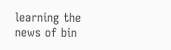learning the news of bin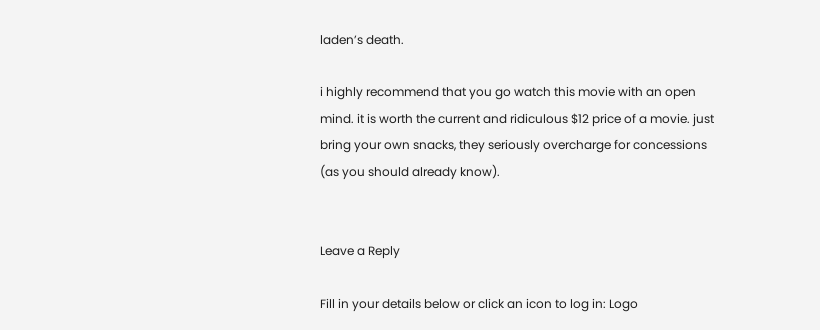laden’s death.

i highly recommend that you go watch this movie with an open mind. it is worth the current and ridiculous $12 price of a movie. just bring your own snacks, they seriously overcharge for concessions (as you should already know).


Leave a Reply

Fill in your details below or click an icon to log in: Logo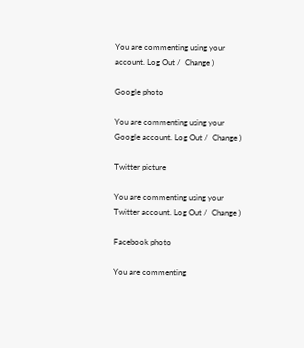You are commenting using your account. Log Out /  Change )

Google photo

You are commenting using your Google account. Log Out /  Change )

Twitter picture

You are commenting using your Twitter account. Log Out /  Change )

Facebook photo

You are commenting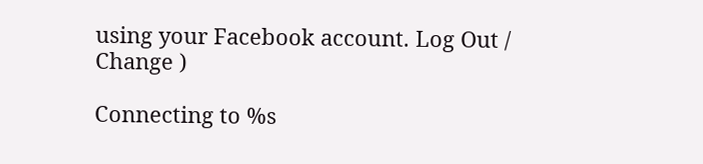using your Facebook account. Log Out /  Change )

Connecting to %s